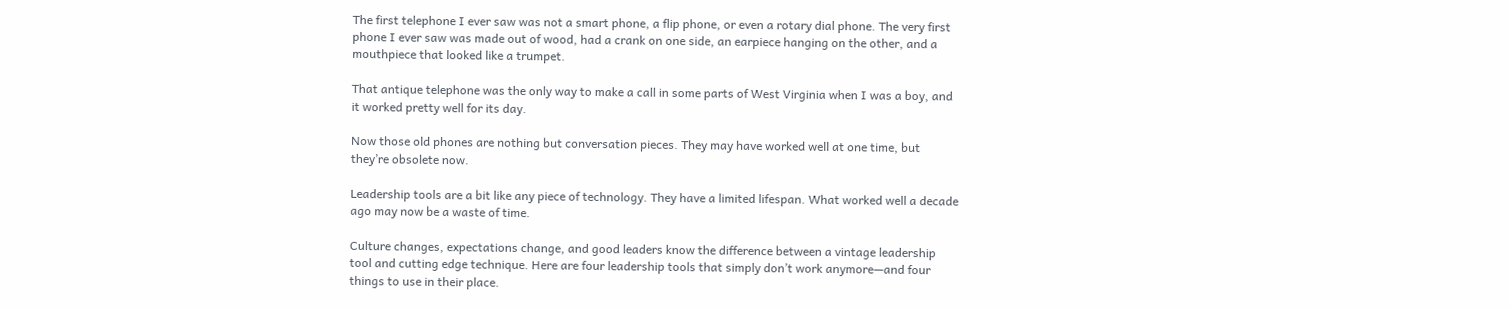The first telephone I ever saw was not a smart phone, a flip phone, or even a rotary dial phone. The very first phone I ever saw was made out of wood, had a crank on one side, an earpiece hanging on the other, and a mouthpiece that looked like a trumpet.

That antique telephone was the only way to make a call in some parts of West Virginia when I was a boy, and it worked pretty well for its day.

Now those old phones are nothing but conversation pieces. They may have worked well at one time, but they’re obsolete now.

Leadership tools are a bit like any piece of technology. They have a limited lifespan. What worked well a decade ago may now be a waste of time.

Culture changes, expectations change, and good leaders know the difference between a vintage leadership tool and cutting edge technique. Here are four leadership tools that simply don’t work anymore—and four things to use in their place.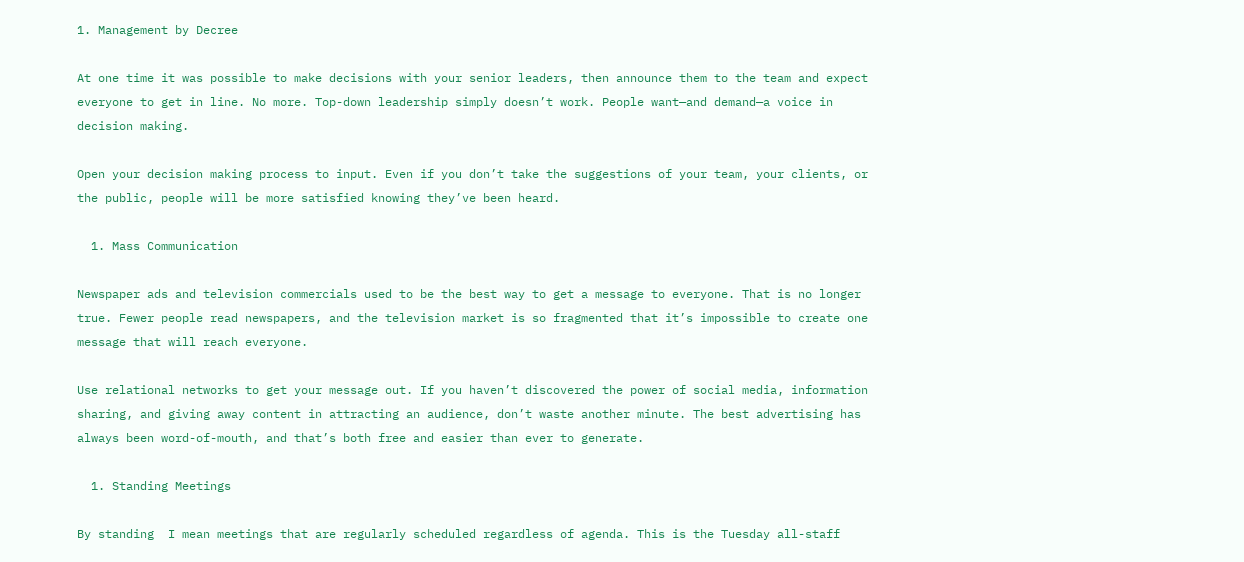1. Management by Decree

At one time it was possible to make decisions with your senior leaders, then announce them to the team and expect everyone to get in line. No more. Top-down leadership simply doesn’t work. People want—and demand—a voice in decision making.

Open your decision making process to input. Even if you don’t take the suggestions of your team, your clients, or the public, people will be more satisfied knowing they’ve been heard.

  1. Mass Communication

Newspaper ads and television commercials used to be the best way to get a message to everyone. That is no longer true. Fewer people read newspapers, and the television market is so fragmented that it’s impossible to create one message that will reach everyone.

Use relational networks to get your message out. If you haven’t discovered the power of social media, information sharing, and giving away content in attracting an audience, don’t waste another minute. The best advertising has always been word-of-mouth, and that’s both free and easier than ever to generate.

  1. Standing Meetings

By standing  I mean meetings that are regularly scheduled regardless of agenda. This is the Tuesday all-staff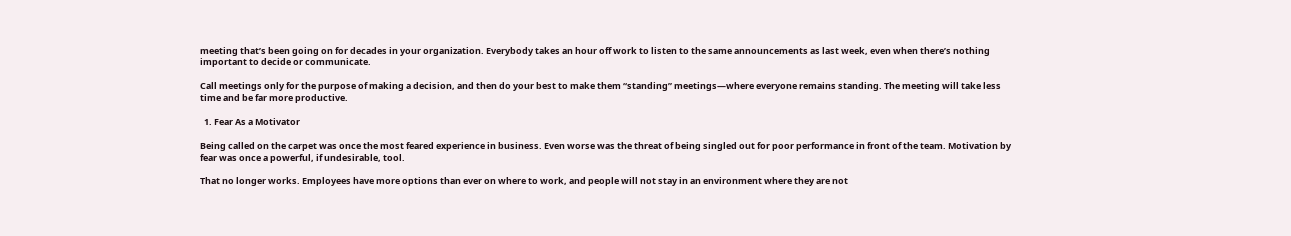meeting that’s been going on for decades in your organization. Everybody takes an hour off work to listen to the same announcements as last week, even when there’s nothing important to decide or communicate.

Call meetings only for the purpose of making a decision, and then do your best to make them “standing” meetings—where everyone remains standing. The meeting will take less time and be far more productive.

  1. Fear As a Motivator

Being called on the carpet was once the most feared experience in business. Even worse was the threat of being singled out for poor performance in front of the team. Motivation by fear was once a powerful, if undesirable, tool.

That no longer works. Employees have more options than ever on where to work, and people will not stay in an environment where they are not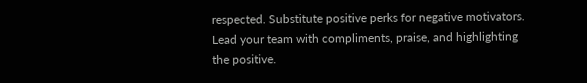respected. Substitute positive perks for negative motivators. Lead your team with compliments, praise, and highlighting the positive.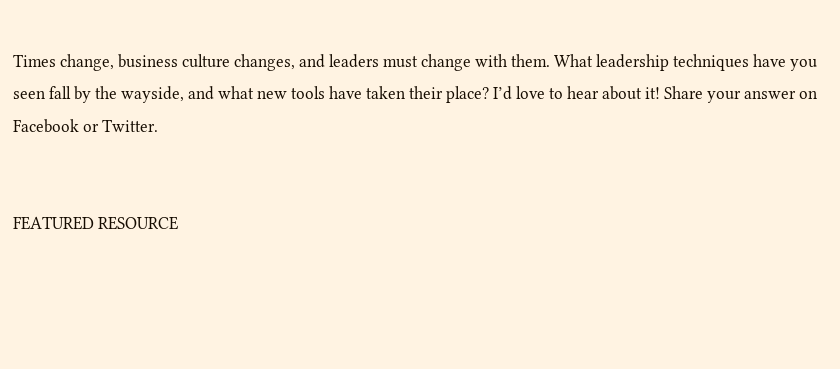Times change, business culture changes, and leaders must change with them. What leadership techniques have you seen fall by the wayside, and what new tools have taken their place? I’d love to hear about it! Share your answer on Facebook or Twitter.


FEATURED RESOURCE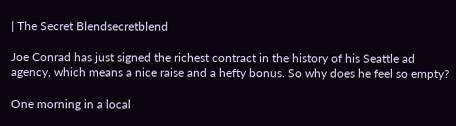| The Secret Blendsecretblend

Joe Conrad has just signed the richest contract in the history of his Seattle ad agency, which means a nice raise and a hefty bonus. So why does he feel so empty?

One morning in a local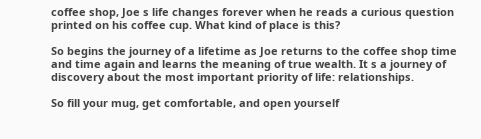coffee shop, Joe s life changes forever when he reads a curious question printed on his coffee cup. What kind of place is this?

So begins the journey of a lifetime as Joe returns to the coffee shop time and time again and learns the meaning of true wealth. It s a journey of discovery about the most important priority of life: relationships.

So fill your mug, get comfortable, and open yourself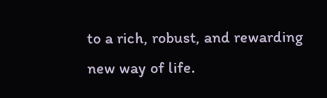to a rich, robust, and rewarding new way of life.